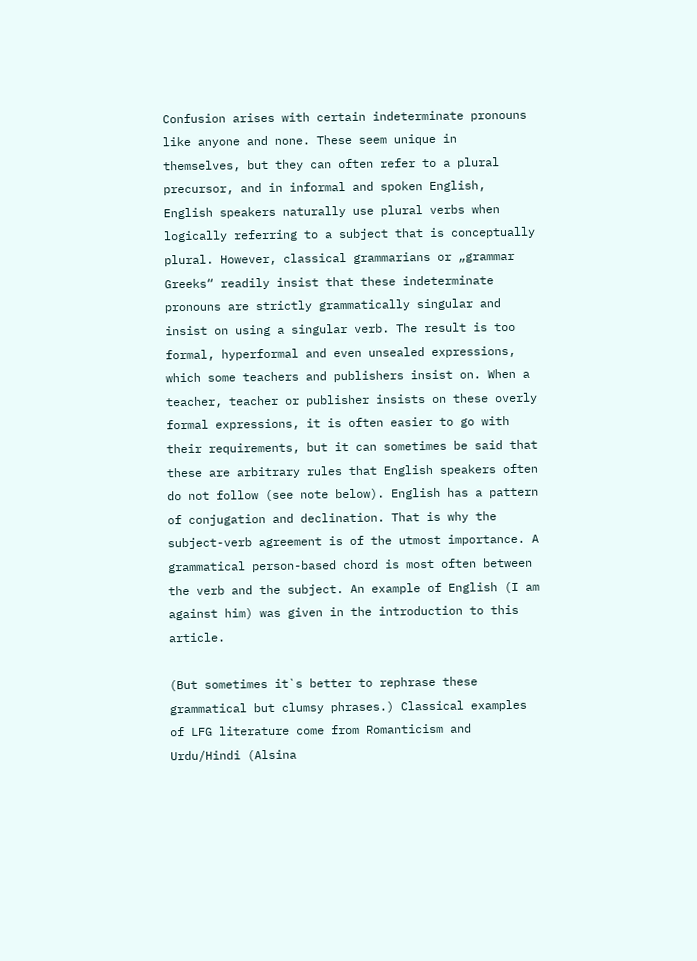Confusion arises with certain indeterminate pronouns like anyone and none. These seem unique in themselves, but they can often refer to a plural precursor, and in informal and spoken English, English speakers naturally use plural verbs when logically referring to a subject that is conceptually plural. However, classical grammarians or „grammar Greeks“ readily insist that these indeterminate pronouns are strictly grammatically singular and insist on using a singular verb. The result is too formal, hyperformal and even unsealed expressions, which some teachers and publishers insist on. When a teacher, teacher or publisher insists on these overly formal expressions, it is often easier to go with their requirements, but it can sometimes be said that these are arbitrary rules that English speakers often do not follow (see note below). English has a pattern of conjugation and declination. That is why the subject-verb agreement is of the utmost importance. A grammatical person-based chord is most often between the verb and the subject. An example of English (I am against him) was given in the introduction to this article.

(But sometimes it`s better to rephrase these grammatical but clumsy phrases.) Classical examples of LFG literature come from Romanticism and Urdu/Hindi (Alsina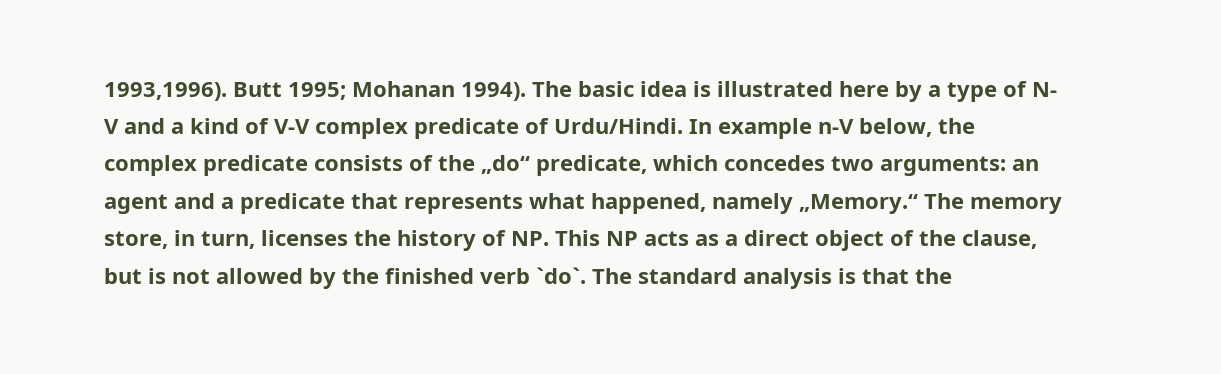1993,1996). Butt 1995; Mohanan 1994). The basic idea is illustrated here by a type of N-V and a kind of V-V complex predicate of Urdu/Hindi. In example n-V below, the complex predicate consists of the „do“ predicate, which concedes two arguments: an agent and a predicate that represents what happened, namely „Memory.“ The memory store, in turn, licenses the history of NP. This NP acts as a direct object of the clause, but is not allowed by the finished verb `do`. The standard analysis is that the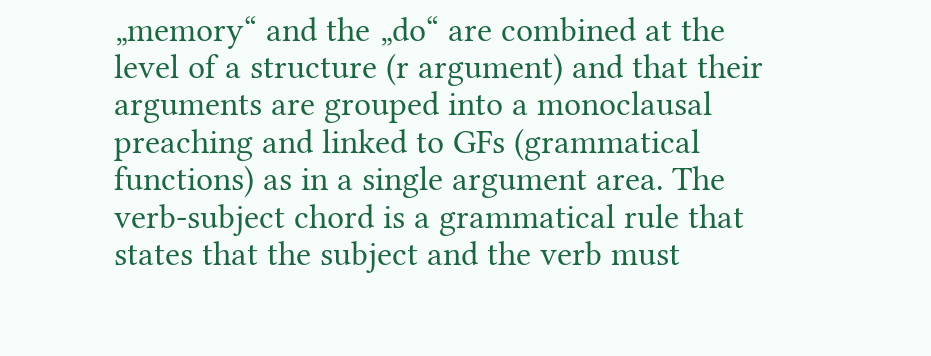„memory“ and the „do“ are combined at the level of a structure (r argument) and that their arguments are grouped into a monoclausal preaching and linked to GFs (grammatical functions) as in a single argument area. The verb-subject chord is a grammatical rule that states that the subject and the verb must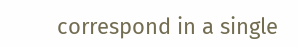correspond in a single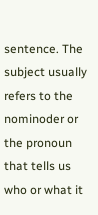sentence. The subject usually refers to the nominoder or the pronoun that tells us who or what it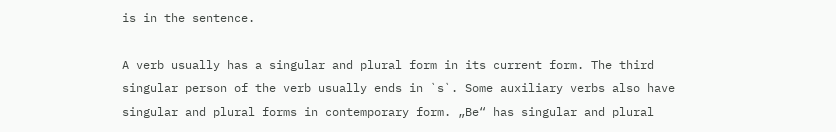is in the sentence.

A verb usually has a singular and plural form in its current form. The third singular person of the verb usually ends in `s`. Some auxiliary verbs also have singular and plural forms in contemporary form. „Be“ has singular and plural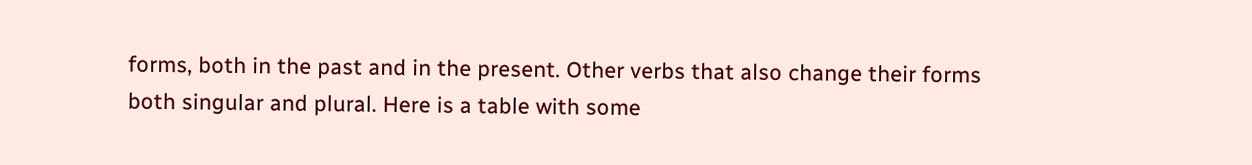forms, both in the past and in the present. Other verbs that also change their forms both singular and plural. Here is a table with some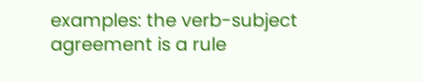examples: the verb-subject agreement is a rule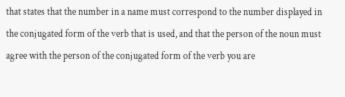that states that the number in a name must correspond to the number displayed in the conjugated form of the verb that is used, and that the person of the noun must agree with the person of the conjugated form of the verb you are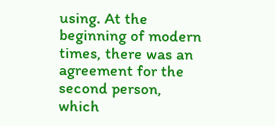using. At the beginning of modern times, there was an agreement for the second person, which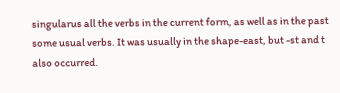singularus all the verbs in the current form, as well as in the past some usual verbs. It was usually in the shape-east, but -st and t also occurred.